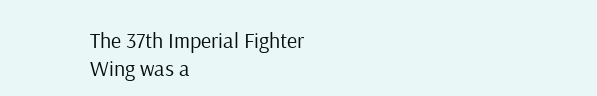The 37th Imperial Fighter Wing was a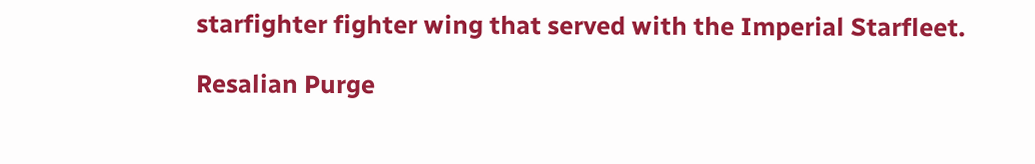starfighter fighter wing that served with the Imperial Starfleet.

Resalian Purge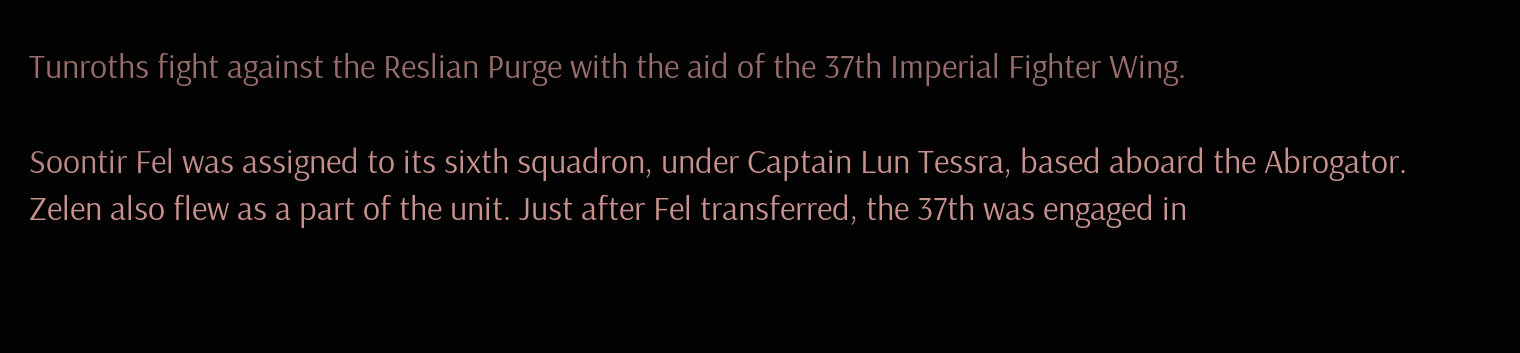Tunroths fight against the Reslian Purge with the aid of the 37th Imperial Fighter Wing.

Soontir Fel was assigned to its sixth squadron, under Captain Lun Tessra, based aboard the Abrogator. Zelen also flew as a part of the unit. Just after Fel transferred, the 37th was engaged in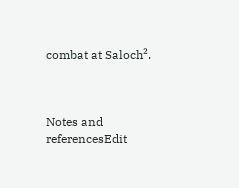combat at Saloch².



Notes and referencesEdit